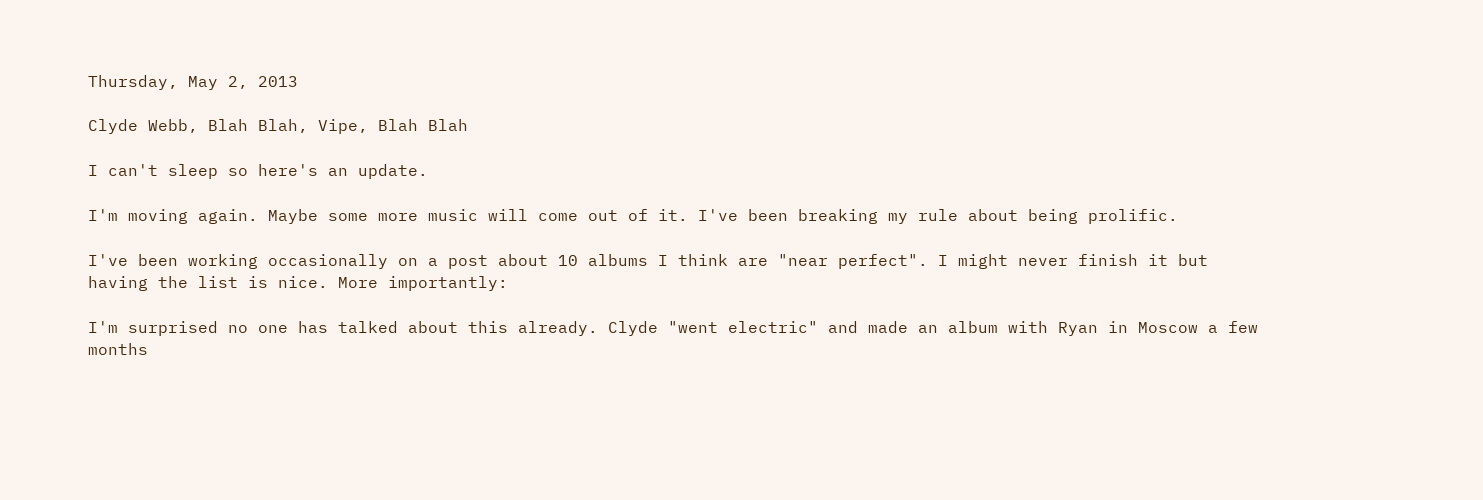Thursday, May 2, 2013

Clyde Webb, Blah Blah, Vipe, Blah Blah

I can't sleep so here's an update.

I'm moving again. Maybe some more music will come out of it. I've been breaking my rule about being prolific.

I've been working occasionally on a post about 10 albums I think are "near perfect". I might never finish it but having the list is nice. More importantly:

I'm surprised no one has talked about this already. Clyde "went electric" and made an album with Ryan in Moscow a few months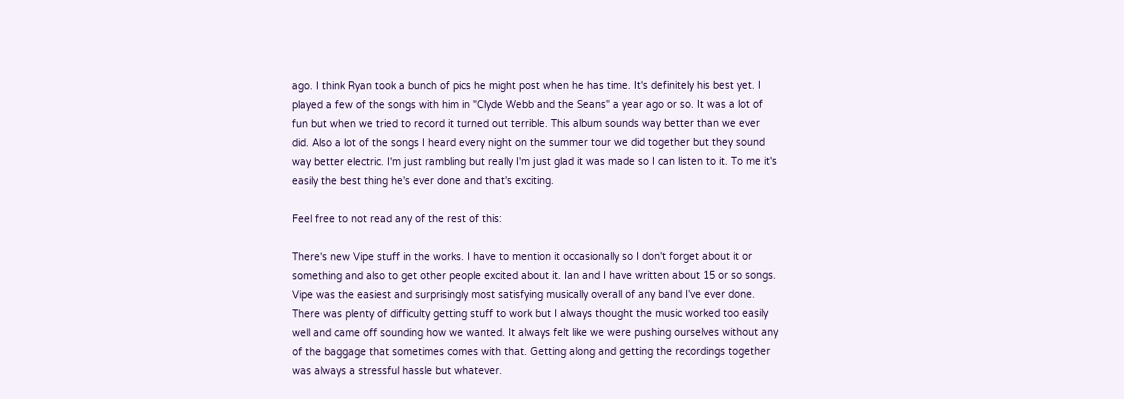ago. I think Ryan took a bunch of pics he might post when he has time. It's definitely his best yet. I played a few of the songs with him in "Clyde Webb and the Seans" a year ago or so. It was a lot of fun but when we tried to record it turned out terrible. This album sounds way better than we ever did. Also a lot of the songs I heard every night on the summer tour we did together but they sound way better electric. I'm just rambling but really I'm just glad it was made so I can listen to it. To me it's easily the best thing he's ever done and that's exciting.

Feel free to not read any of the rest of this:

There's new Vipe stuff in the works. I have to mention it occasionally so I don't forget about it or something and also to get other people excited about it. Ian and I have written about 15 or so songs. Vipe was the easiest and surprisingly most satisfying musically overall of any band I've ever done. There was plenty of difficulty getting stuff to work but I always thought the music worked too easily well and came off sounding how we wanted. It always felt like we were pushing ourselves without any of the baggage that sometimes comes with that. Getting along and getting the recordings together was always a stressful hassle but whatever.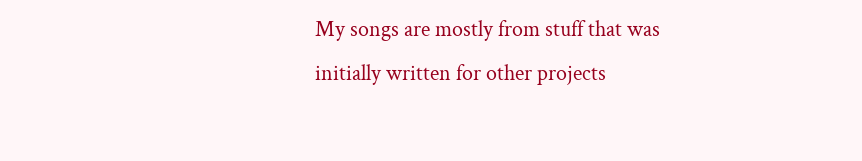My songs are mostly from stuff that was initially written for other projects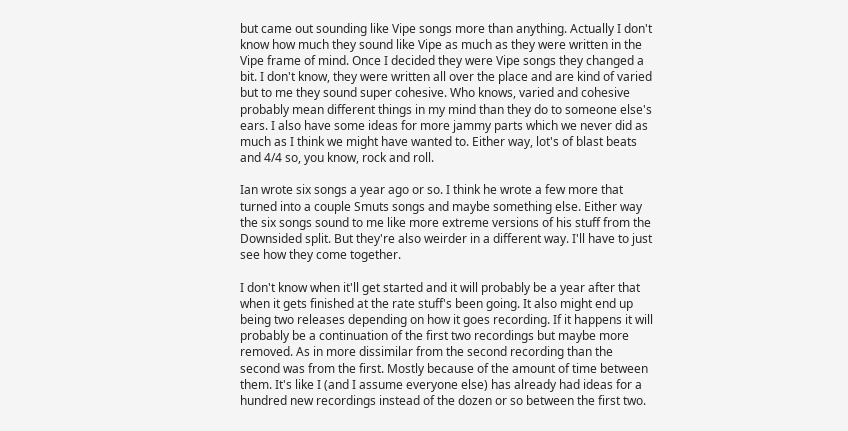but came out sounding like Vipe songs more than anything. Actually I don't know how much they sound like Vipe as much as they were written in the Vipe frame of mind. Once I decided they were Vipe songs they changed a bit. I don't know, they were written all over the place and are kind of varied but to me they sound super cohesive. Who knows, varied and cohesive probably mean different things in my mind than they do to someone else's ears. I also have some ideas for more jammy parts which we never did as much as I think we might have wanted to. Either way, lot's of blast beats and 4/4 so, you know, rock and roll.

Ian wrote six songs a year ago or so. I think he wrote a few more that turned into a couple Smuts songs and maybe something else. Either way the six songs sound to me like more extreme versions of his stuff from the Downsided split. But they're also weirder in a different way. I'll have to just see how they come together.

I don't know when it'll get started and it will probably be a year after that when it gets finished at the rate stuff's been going. It also might end up being two releases depending on how it goes recording. If it happens it will probably be a continuation of the first two recordings but maybe more removed. As in more dissimilar from the second recording than the second was from the first. Mostly because of the amount of time between them. It's like I (and I assume everyone else) has already had ideas for a hundred new recordings instead of the dozen or so between the first two.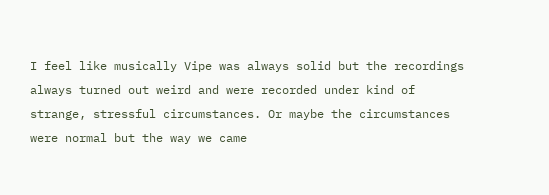I feel like musically Vipe was always solid but the recordings always turned out weird and were recorded under kind of strange, stressful circumstances. Or maybe the circumstances were normal but the way we came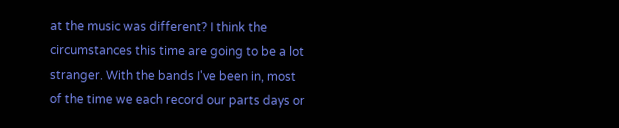at the music was different? I think the circumstances this time are going to be a lot stranger. With the bands I've been in, most of the time we each record our parts days or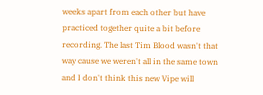weeks apart from each other but have practiced together quite a bit before recording. The last Tim Blood wasn't that way cause we weren't all in the same town and I don't think this new Vipe will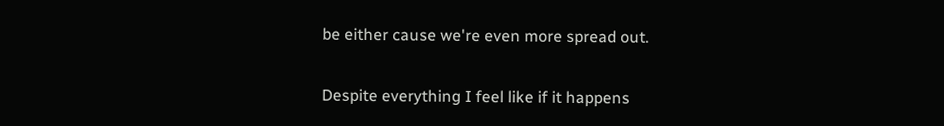be either cause we're even more spread out.

Despite everything I feel like if it happens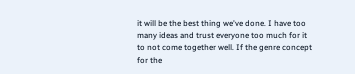it will be the best thing we've done. I have too many ideas and trust everyone too much for it to not come together well. If the genre concept for the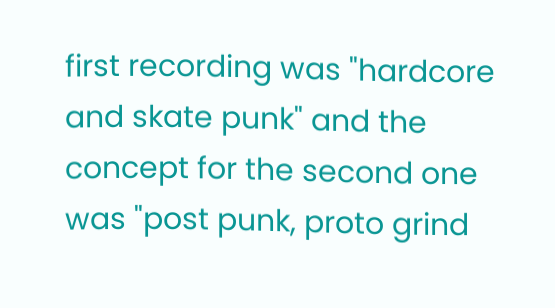first recording was "hardcore and skate punk" and the concept for the second one was "post punk, proto grind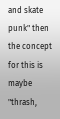and skate punk" then the concept for this is maybe "thrash,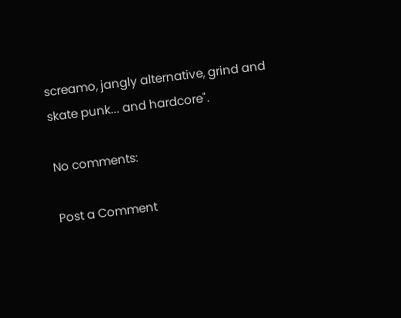screamo, jangly alternative, grind and skate punk... and hardcore".

No comments:

Post a Comment